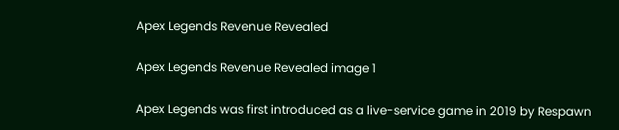Apex Legends Revenue Revealed

Apex Legends Revenue Revealed image 1

Apex Legends was first introduced as a live-service game in 2019 by Respawn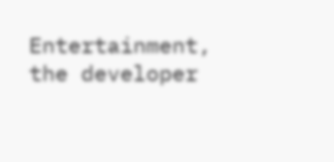Entertainment, the developer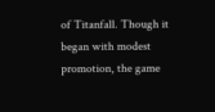of Titanfall. Though it began with modest promotion, the game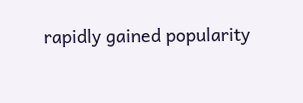rapidly gained popularity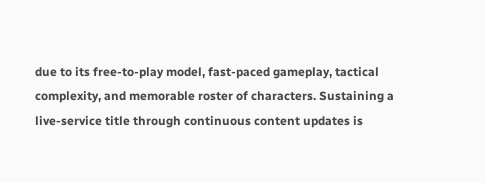due to its free-to-play model, fast-paced gameplay, tactical complexity, and memorable roster of characters. Sustaining a live-service title through continuous content updates is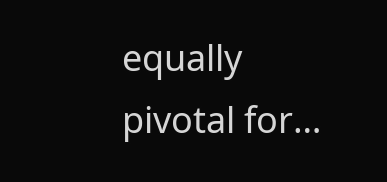equally pivotal for…